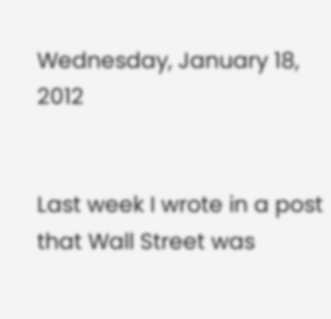Wednesday, January 18, 2012


Last week I wrote in a post that Wall Street was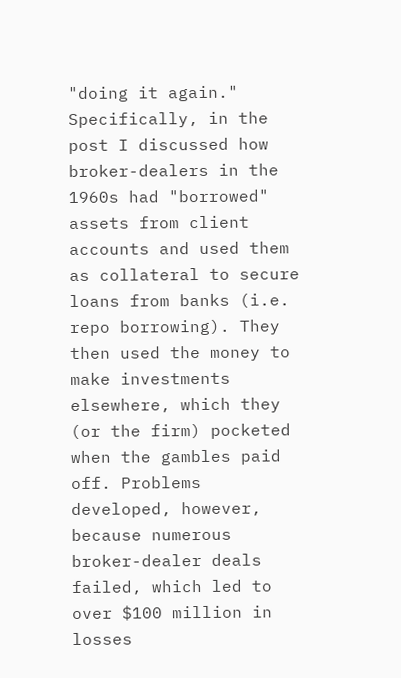"doing it again." Specifically, in the post I discussed how broker-dealers in the 1960s had "borrowed" assets from client accounts and used them as collateral to secure loans from banks (i.e. repo borrowing). They then used the money to make investments elsewhere, which they (or the firm) pocketed when the gambles paid off. Problems developed, however, because numerous broker-dealer deals failed, which led to over $100 million in losses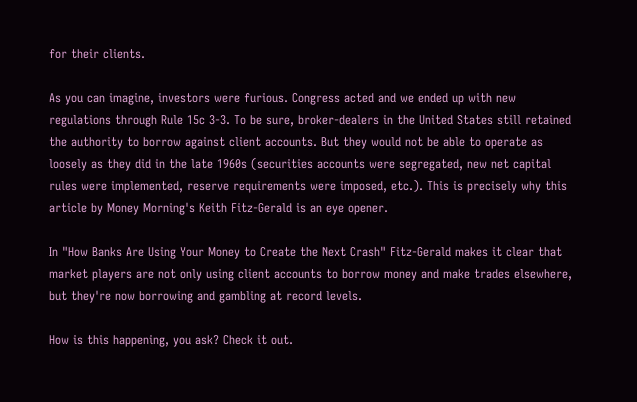for their clients.

As you can imagine, investors were furious. Congress acted and we ended up with new regulations through Rule 15c 3-3. To be sure, broker-dealers in the United States still retained the authority to borrow against client accounts. But they would not be able to operate as loosely as they did in the late 1960s (securities accounts were segregated, new net capital rules were implemented, reserve requirements were imposed, etc.). This is precisely why this article by Money Morning's Keith Fitz-Gerald is an eye opener.

In "How Banks Are Using Your Money to Create the Next Crash" Fitz-Gerald makes it clear that market players are not only using client accounts to borrow money and make trades elsewhere, but they're now borrowing and gambling at record levels.

How is this happening, you ask? Check it out.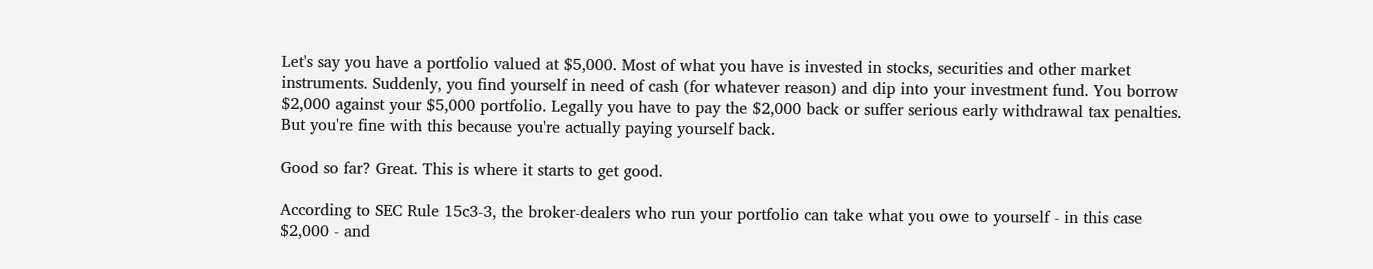Let's say you have a portfolio valued at $5,000. Most of what you have is invested in stocks, securities and other market instruments. Suddenly, you find yourself in need of cash (for whatever reason) and dip into your investment fund. You borrow $2,000 against your $5,000 portfolio. Legally you have to pay the $2,000 back or suffer serious early withdrawal tax penalties. But you're fine with this because you're actually paying yourself back.

Good so far? Great. This is where it starts to get good.

According to SEC Rule 15c3-3, the broker-dealers who run your portfolio can take what you owe to yourself - in this case $2,000 - and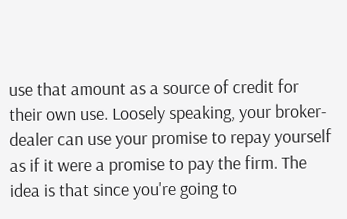use that amount as a source of credit for their own use. Loosely speaking, your broker-dealer can use your promise to repay yourself as if it were a promise to pay the firm. The idea is that since you're going to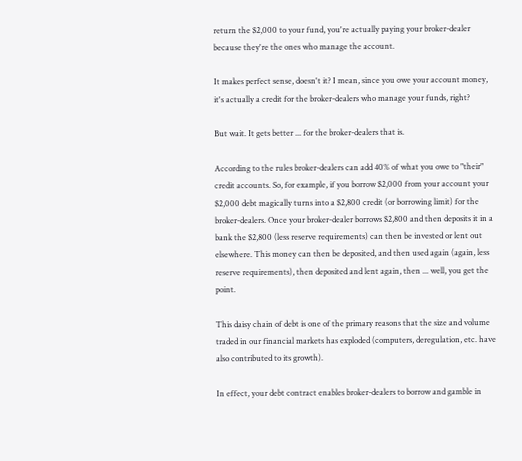return the $2,000 to your fund, you're actually paying your broker-dealer because they're the ones who manage the account.

It makes perfect sense, doesn't it? I mean, since you owe your account money, it's actually a credit for the broker-dealers who manage your funds, right?

But wait. It gets better ... for the broker-dealers that is.

According to the rules broker-dealers can add 40% of what you owe to "their" credit accounts. So, for example, if you borrow $2,000 from your account your $2,000 debt magically turns into a $2,800 credit (or borrowing limit) for the broker-dealers. Once your broker-dealer borrows $2,800 and then deposits it in a bank the $2,800 (less reserve requirements) can then be invested or lent out elsewhere. This money can then be deposited, and then used again (again, less reserve requirements), then deposited and lent again, then ... well, you get the point.

This daisy chain of debt is one of the primary reasons that the size and volume traded in our financial markets has exploded (computers, deregulation, etc. have also contributed to its growth).

In effect, your debt contract enables broker-dealers to borrow and gamble in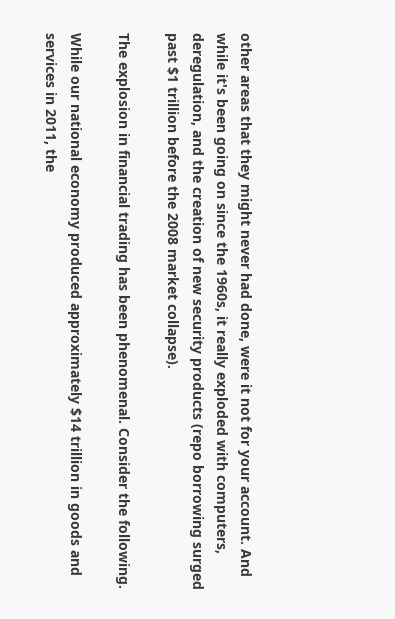other areas that they might never had done, were it not for your account. And while it's been going on since the 1960s, it really exploded with computers, deregulation, and the creation of new security products (repo borrowing surged past $1 trillion before the 2008 market collapse).

The explosion in financial trading has been phenomenal. Consider the following.

While our national economy produced approximately $14 trillion in goods and services in 2011, the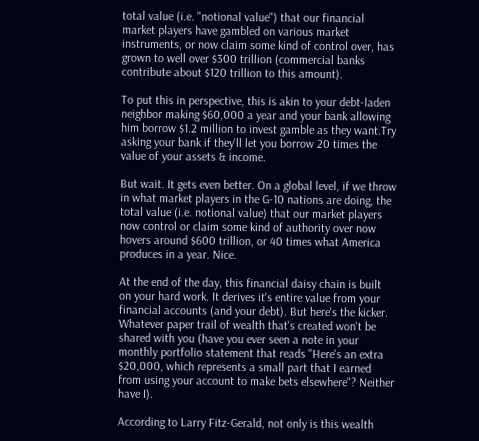total value (i.e. "notional value") that our financial market players have gambled on various market instruments, or now claim some kind of control over, has grown to well over $300 trillion (commercial banks contribute about $120 trillion to this amount).

To put this in perspective, this is akin to your debt-laden neighbor making $60,000 a year and your bank allowing him borrow $1.2 million to invest gamble as they want.Try asking your bank if they'll let you borrow 20 times the value of your assets & income.

But wait. It gets even better. On a global level, if we throw in what market players in the G-10 nations are doing, the total value (i.e. notional value) that our market players now control or claim some kind of authority over now hovers around $600 trillion, or 40 times what America produces in a year. Nice.

At the end of the day, this financial daisy chain is built on your hard work. It derives it's entire value from your financial accounts (and your debt). But here's the kicker. Whatever paper trail of wealth that's created won't be shared with you (have you ever seen a note in your monthly portfolio statement that reads "Here's an extra $20,000, which represents a small part that I earned from using your account to make bets elsewhere"? Neither have I).

According to Larry Fitz-Gerald, not only is this wealth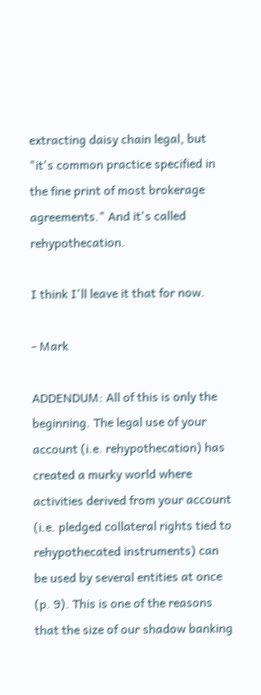extracting daisy chain legal, but "it's common practice specified in the fine print of most brokerage agreements." And it's called rehypothecation.

I think I'll leave it that for now.

- Mark

ADDENDUM: All of this is only the beginning. The legal use of your account (i.e. rehypothecation) has created a murky world where activities derived from your account (i.e. pledged collateral rights tied to rehypothecated instruments) can be used by several entities at once (p. 9). This is one of the reasons that the size of our shadow banking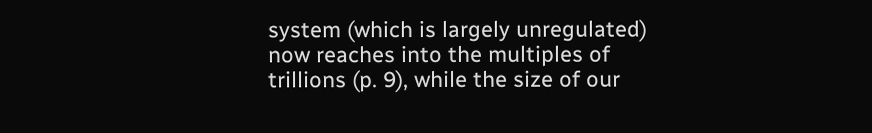system (which is largely unregulated) now reaches into the multiples of trillions (p. 9), while the size of our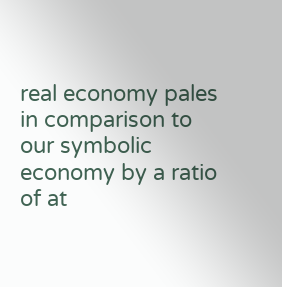real economy pales in comparison to our symbolic economy by a ratio of at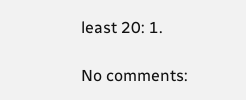least 20: 1.

No comments: